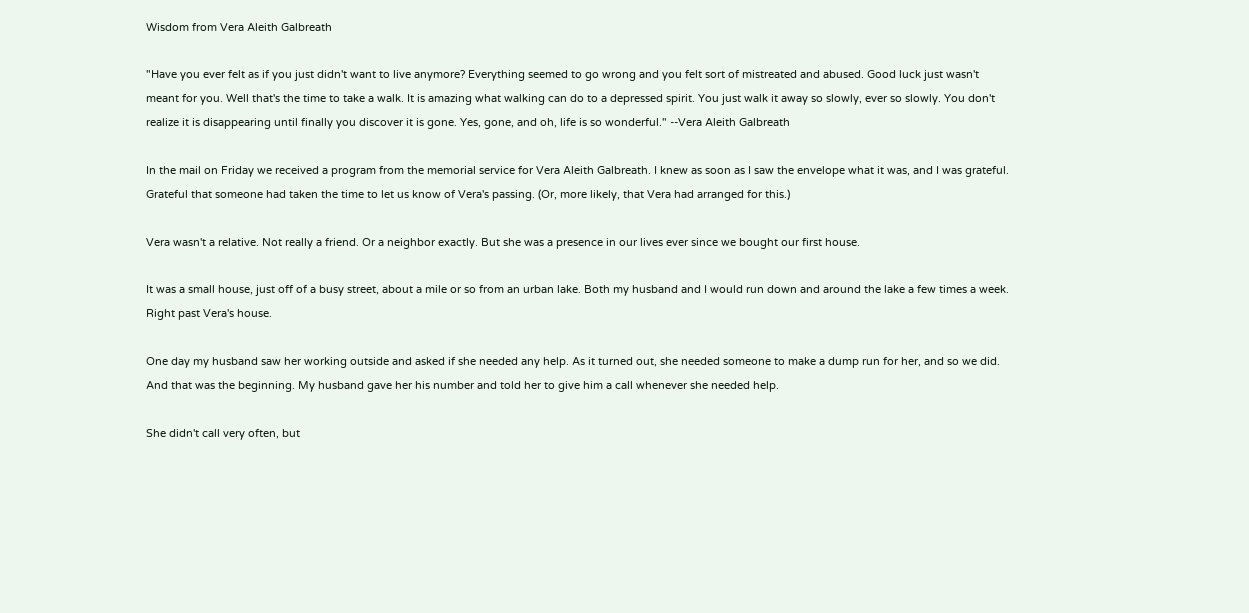Wisdom from Vera Aleith Galbreath

"Have you ever felt as if you just didn't want to live anymore? Everything seemed to go wrong and you felt sort of mistreated and abused. Good luck just wasn't meant for you. Well that's the time to take a walk. It is amazing what walking can do to a depressed spirit. You just walk it away so slowly, ever so slowly. You don't realize it is disappearing until finally you discover it is gone. Yes, gone, and oh, life is so wonderful." --Vera Aleith Galbreath

In the mail on Friday we received a program from the memorial service for Vera Aleith Galbreath. I knew as soon as I saw the envelope what it was, and I was grateful. Grateful that someone had taken the time to let us know of Vera's passing. (Or, more likely, that Vera had arranged for this.)

Vera wasn't a relative. Not really a friend. Or a neighbor exactly. But she was a presence in our lives ever since we bought our first house.

It was a small house, just off of a busy street, about a mile or so from an urban lake. Both my husband and I would run down and around the lake a few times a week. Right past Vera's house.

One day my husband saw her working outside and asked if she needed any help. As it turned out, she needed someone to make a dump run for her, and so we did. And that was the beginning. My husband gave her his number and told her to give him a call whenever she needed help.

She didn't call very often, but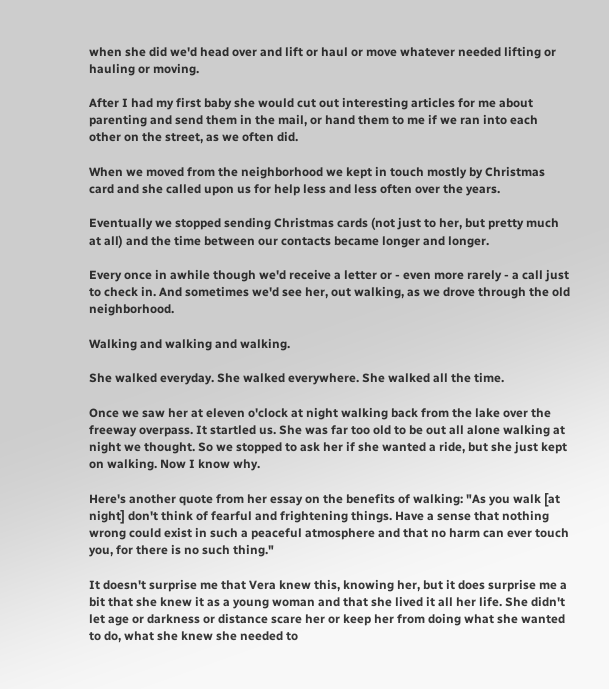when she did we'd head over and lift or haul or move whatever needed lifting or hauling or moving.

After I had my first baby she would cut out interesting articles for me about parenting and send them in the mail, or hand them to me if we ran into each other on the street, as we often did.

When we moved from the neighborhood we kept in touch mostly by Christmas card and she called upon us for help less and less often over the years.

Eventually we stopped sending Christmas cards (not just to her, but pretty much at all) and the time between our contacts became longer and longer.

Every once in awhile though we'd receive a letter or - even more rarely - a call just to check in. And sometimes we'd see her, out walking, as we drove through the old neighborhood.

Walking and walking and walking.

She walked everyday. She walked everywhere. She walked all the time.

Once we saw her at eleven o'clock at night walking back from the lake over the freeway overpass. It startled us. She was far too old to be out all alone walking at night we thought. So we stopped to ask her if she wanted a ride, but she just kept on walking. Now I know why.

Here's another quote from her essay on the benefits of walking: "As you walk [at night] don't think of fearful and frightening things. Have a sense that nothing wrong could exist in such a peaceful atmosphere and that no harm can ever touch you, for there is no such thing."

It doesn't surprise me that Vera knew this, knowing her, but it does surprise me a bit that she knew it as a young woman and that she lived it all her life. She didn't let age or darkness or distance scare her or keep her from doing what she wanted to do, what she knew she needed to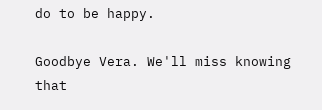do to be happy.

Goodbye Vera. We'll miss knowing that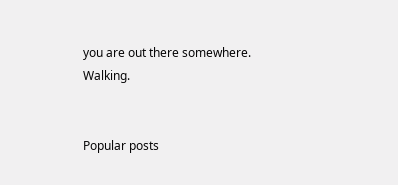you are out there somewhere. Walking.


Popular posts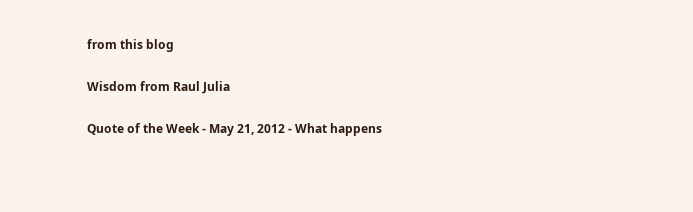from this blog

Wisdom from Raul Julia

Quote of the Week - May 21, 2012 - What happens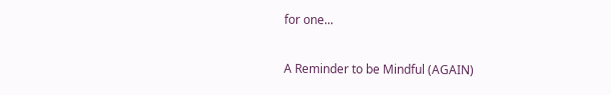for one...

A Reminder to be Mindful (AGAIN)